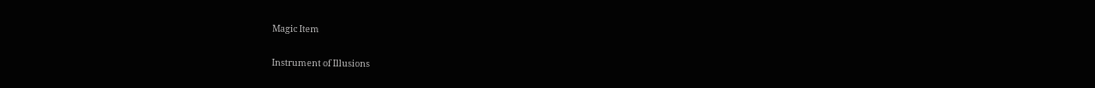Magic Item

Instrument of Illusions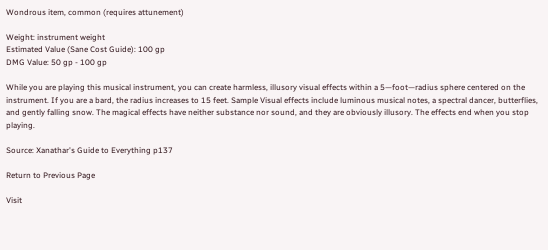Wondrous item, common (requires attunement)

Weight: instrument weight
Estimated Value (Sane Cost Guide): 100 gp
DMG Value: 50 gp - 100 gp

While you are playing this musical instrument, you can create harmless, illusory visual effects within a 5—foot—radius sphere centered on the instrument. If you are a bard, the radius increases to 15 feet. Sample Visual effects include luminous musical notes, a spectral dancer, butterflies, and gently falling snow. The magical effects have neither substance nor sound, and they are obviously illusory. The effects end when you stop playing.

Source: Xanathar's Guide to Everything p137

Return to Previous Page

Visit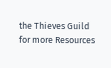the Thieves Guild for more Resources